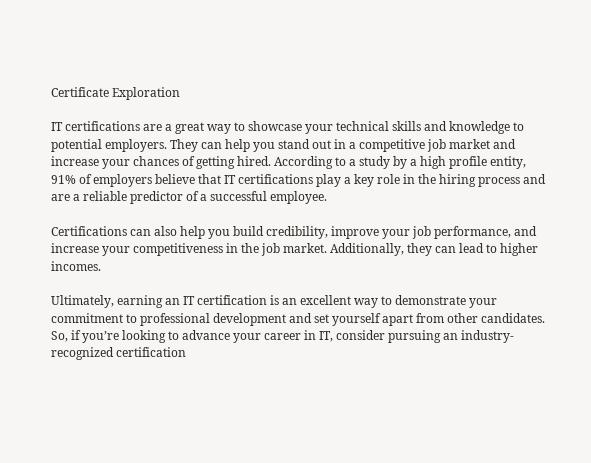Certificate Exploration

IT certifications are a great way to showcase your technical skills and knowledge to potential employers. They can help you stand out in a competitive job market and increase your chances of getting hired. According to a study by a high profile entity, 91% of employers believe that IT certifications play a key role in the hiring process and are a reliable predictor of a successful employee.

Certifications can also help you build credibility, improve your job performance, and increase your competitiveness in the job market. Additionally, they can lead to higher incomes.

Ultimately, earning an IT certification is an excellent way to demonstrate your commitment to professional development and set yourself apart from other candidates. So, if you’re looking to advance your career in IT, consider pursuing an industry-recognized certification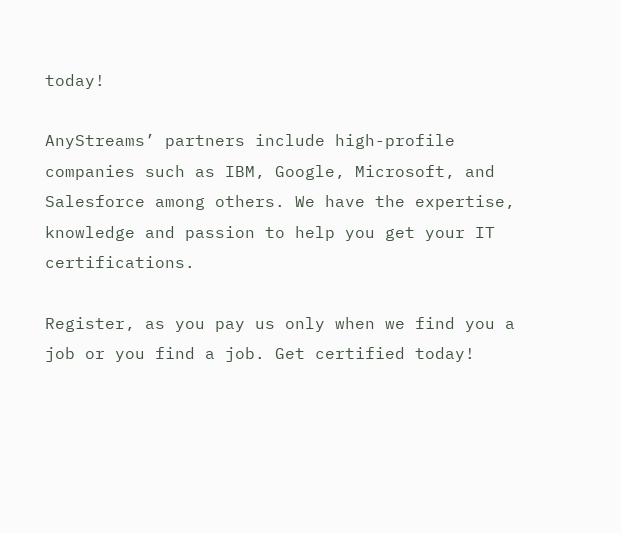today!

AnyStreams’ partners include high-profile companies such as IBM, Google, Microsoft, and Salesforce among others. We have the expertise, knowledge and passion to help you get your IT certifications.

Register, as you pay us only when we find you a job or you find a job. Get certified today!